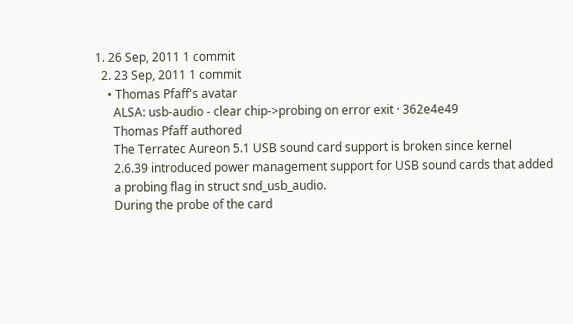1. 26 Sep, 2011 1 commit
  2. 23 Sep, 2011 1 commit
    • Thomas Pfaff's avatar
      ALSA: usb-audio - clear chip->probing on error exit · 362e4e49
      Thomas Pfaff authored
      The Terratec Aureon 5.1 USB sound card support is broken since kernel
      2.6.39 introduced power management support for USB sound cards that added
      a probing flag in struct snd_usb_audio.
      During the probe of the card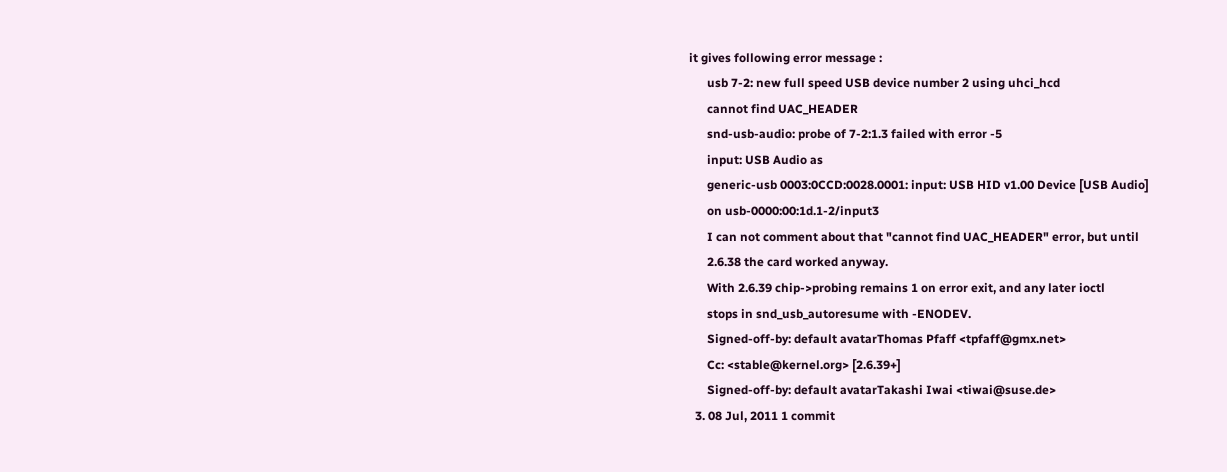it gives following error message :
      usb 7-2: new full speed USB device number 2 using uhci_hcd
      cannot find UAC_HEADER
      snd-usb-audio: probe of 7-2:1.3 failed with error -5
      input: USB Audio as
      generic-usb 0003:0CCD:0028.0001: input: USB HID v1.00 Device [USB Audio]
      on usb-0000:00:1d.1-2/input3
      I can not comment about that "cannot find UAC_HEADER" error, but until
      2.6.38 the card worked anyway.
      With 2.6.39 chip->probing remains 1 on error exit, and any later ioctl
      stops in snd_usb_autoresume with -ENODEV.
      Signed-off-by: default avatarThomas Pfaff <tpfaff@gmx.net>
      Cc: <stable@kernel.org> [2.6.39+]
      Signed-off-by: default avatarTakashi Iwai <tiwai@suse.de>
  3. 08 Jul, 2011 1 commit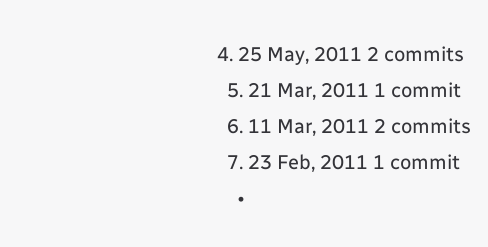4. 25 May, 2011 2 commits
  5. 21 Mar, 2011 1 commit
  6. 11 Mar, 2011 2 commits
  7. 23 Feb, 2011 1 commit
    •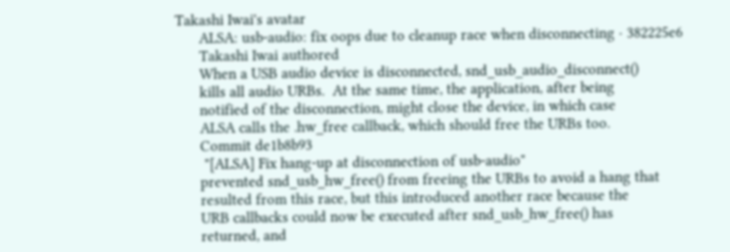Takashi Iwai's avatar
      ALSA: usb-audio: fix oops due to cleanup race when disconnecting · 382225e6
      Takashi Iwai authored
      When a USB audio device is disconnected, snd_usb_audio_disconnect()
      kills all audio URBs.  At the same time, the application, after being
      notified of the disconnection, might close the device, in which case
      ALSA calls the .hw_free callback, which should free the URBs too.
      Commit de1b8b93
       "[ALSA] Fix hang-up at disconnection of usb-audio"
      prevented snd_usb_hw_free() from freeing the URBs to avoid a hang that
      resulted from this race, but this introduced another race because the
      URB callbacks could now be executed after snd_usb_hw_free() has
      returned, and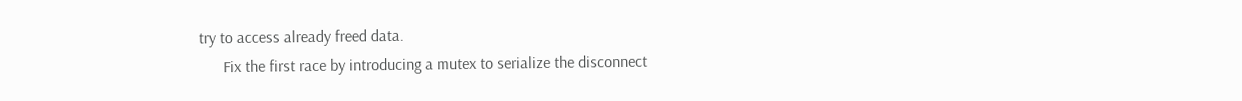try to access already freed data.
      Fix the first race by introducing a mutex to serialize the disconnect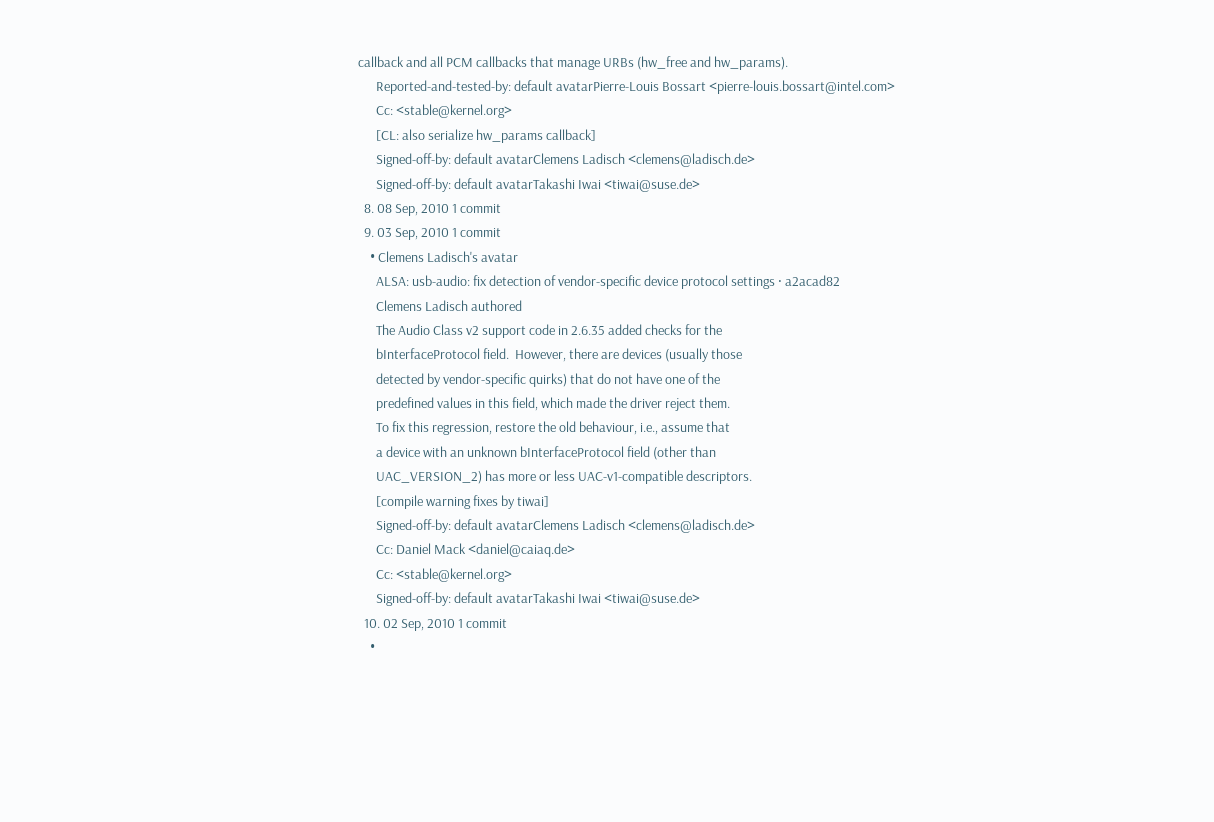callback and all PCM callbacks that manage URBs (hw_free and hw_params).
      Reported-and-tested-by: default avatarPierre-Louis Bossart <pierre-louis.bossart@intel.com>
      Cc: <stable@kernel.org>
      [CL: also serialize hw_params callback]
      Signed-off-by: default avatarClemens Ladisch <clemens@ladisch.de>
      Signed-off-by: default avatarTakashi Iwai <tiwai@suse.de>
  8. 08 Sep, 2010 1 commit
  9. 03 Sep, 2010 1 commit
    • Clemens Ladisch's avatar
      ALSA: usb-audio: fix detection of vendor-specific device protocol settings · a2acad82
      Clemens Ladisch authored
      The Audio Class v2 support code in 2.6.35 added checks for the
      bInterfaceProtocol field.  However, there are devices (usually those
      detected by vendor-specific quirks) that do not have one of the
      predefined values in this field, which made the driver reject them.
      To fix this regression, restore the old behaviour, i.e., assume that
      a device with an unknown bInterfaceProtocol field (other than
      UAC_VERSION_2) has more or less UAC-v1-compatible descriptors.
      [compile warning fixes by tiwai]
      Signed-off-by: default avatarClemens Ladisch <clemens@ladisch.de>
      Cc: Daniel Mack <daniel@caiaq.de>
      Cc: <stable@kernel.org>
      Signed-off-by: default avatarTakashi Iwai <tiwai@suse.de>
  10. 02 Sep, 2010 1 commit
    •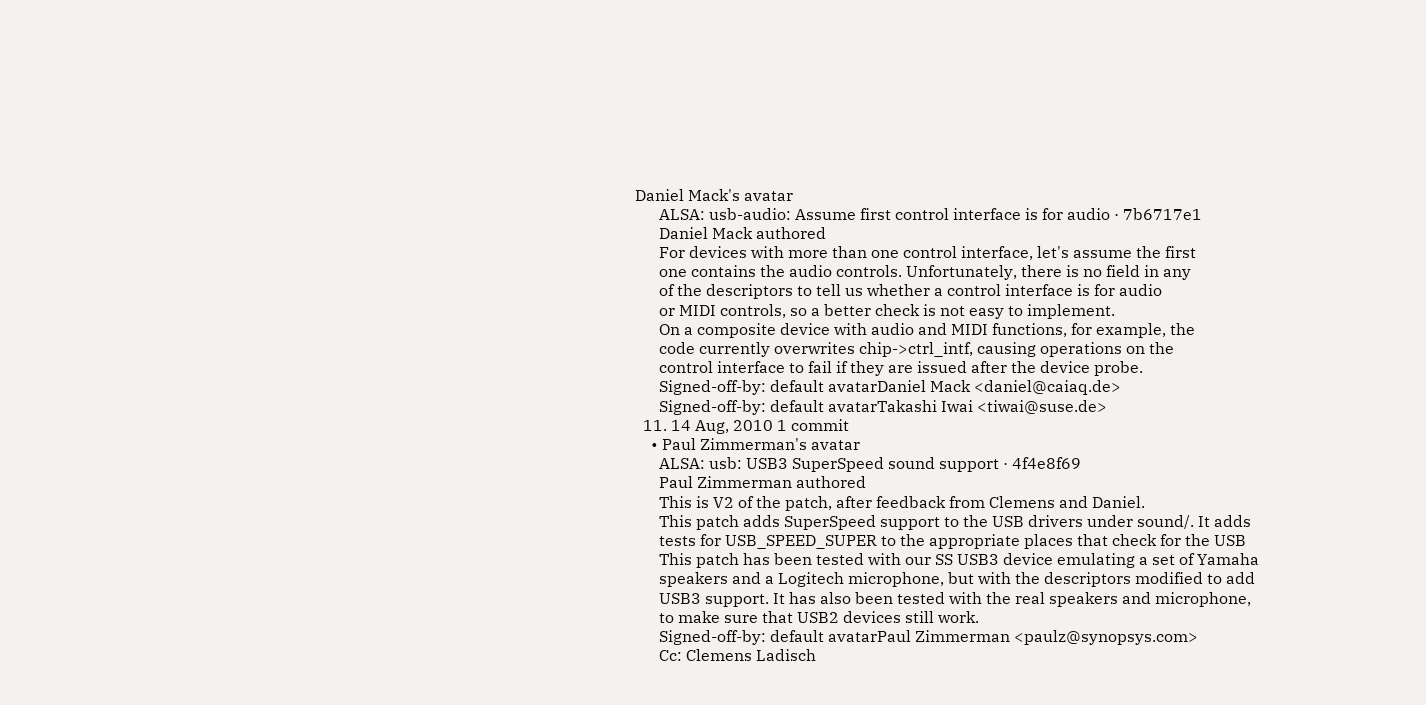Daniel Mack's avatar
      ALSA: usb-audio: Assume first control interface is for audio · 7b6717e1
      Daniel Mack authored
      For devices with more than one control interface, let's assume the first
      one contains the audio controls. Unfortunately, there is no field in any
      of the descriptors to tell us whether a control interface is for audio
      or MIDI controls, so a better check is not easy to implement.
      On a composite device with audio and MIDI functions, for example, the
      code currently overwrites chip->ctrl_intf, causing operations on the
      control interface to fail if they are issued after the device probe.
      Signed-off-by: default avatarDaniel Mack <daniel@caiaq.de>
      Signed-off-by: default avatarTakashi Iwai <tiwai@suse.de>
  11. 14 Aug, 2010 1 commit
    • Paul Zimmerman's avatar
      ALSA: usb: USB3 SuperSpeed sound support · 4f4e8f69
      Paul Zimmerman authored
      This is V2 of the patch, after feedback from Clemens and Daniel.
      This patch adds SuperSpeed support to the USB drivers under sound/. It adds
      tests for USB_SPEED_SUPER to the appropriate places that check for the USB
      This patch has been tested with our SS USB3 device emulating a set of Yamaha
      speakers and a Logitech microphone, but with the descriptors modified to add
      USB3 support. It has also been tested with the real speakers and microphone,
      to make sure that USB2 devices still work.
      Signed-off-by: default avatarPaul Zimmerman <paulz@synopsys.com>
      Cc: Clemens Ladisch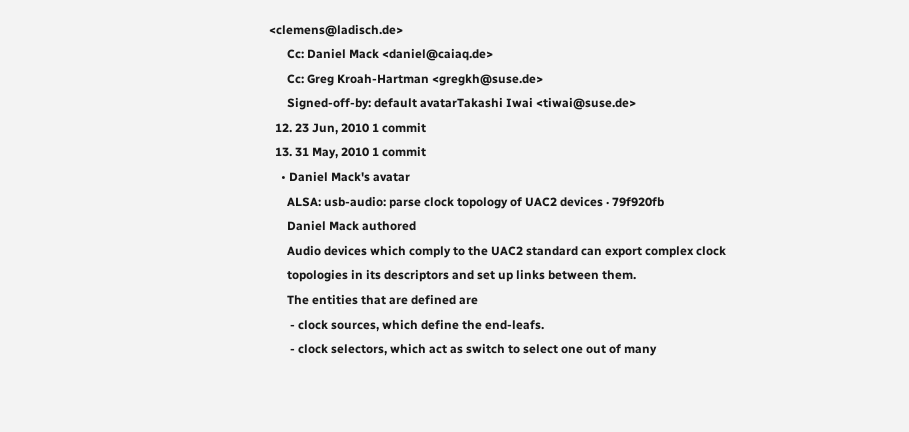<clemens@ladisch.de>
      Cc: Daniel Mack <daniel@caiaq.de>
      Cc: Greg Kroah-Hartman <gregkh@suse.de>
      Signed-off-by: default avatarTakashi Iwai <tiwai@suse.de>
  12. 23 Jun, 2010 1 commit
  13. 31 May, 2010 1 commit
    • Daniel Mack's avatar
      ALSA: usb-audio: parse clock topology of UAC2 devices · 79f920fb
      Daniel Mack authored
      Audio devices which comply to the UAC2 standard can export complex clock
      topologies in its descriptors and set up links between them.
      The entities that are defined are
       - clock sources, which define the end-leafs.
       - clock selectors, which act as switch to select one out of many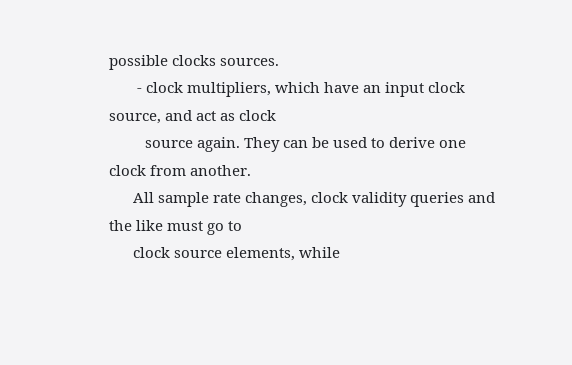possible clocks sources.
       - clock multipliers, which have an input clock source, and act as clock
         source again. They can be used to derive one clock from another.
      All sample rate changes, clock validity queries and the like must go to
      clock source elements, while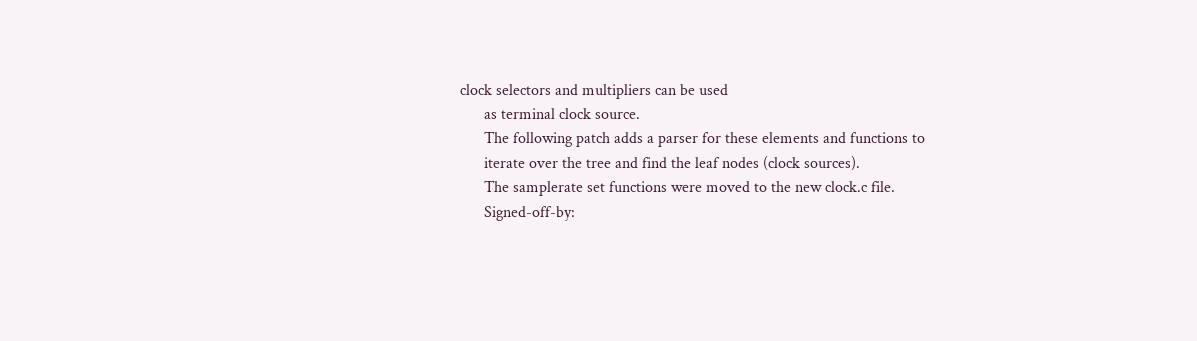clock selectors and multipliers can be used
      as terminal clock source.
      The following patch adds a parser for these elements and functions to
      iterate over the tree and find the leaf nodes (clock sources).
      The samplerate set functions were moved to the new clock.c file.
      Signed-off-by: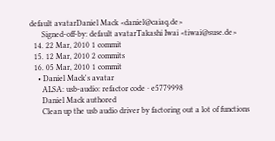default avatarDaniel Mack <daniel@caiaq.de>
      Signed-off-by: default avatarTakashi Iwai <tiwai@suse.de>
  14. 22 Mar, 2010 1 commit
  15. 12 Mar, 2010 2 commits
  16. 05 Mar, 2010 1 commit
    • Daniel Mack's avatar
      ALSA: usb-audio: refactor code · e5779998
      Daniel Mack authored
      Clean up the usb audio driver by factoring out a lot of functions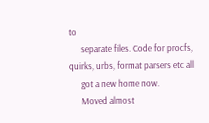to
      separate files. Code for procfs, quirks, urbs, format parsers etc all
      got a new home now.
      Moved almost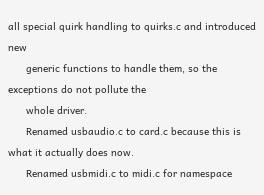all special quirk handling to quirks.c and introduced new
      generic functions to handle them, so the exceptions do not pollute the
      whole driver.
      Renamed usbaudio.c to card.c because this is what it actually does now.
      Renamed usbmidi.c to midi.c for namespace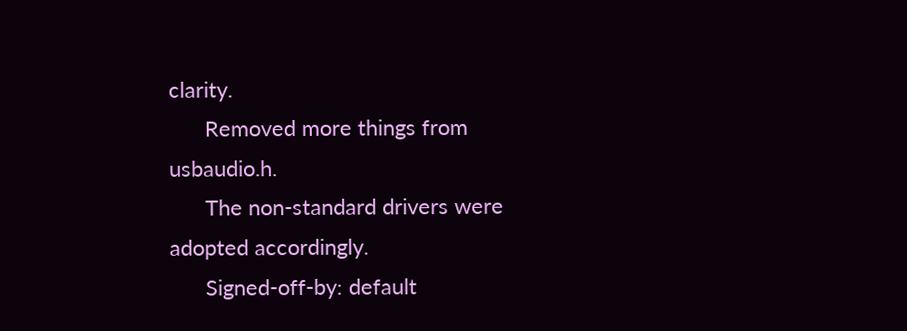clarity.
      Removed more things from usbaudio.h.
      The non-standard drivers were adopted accordingly.
      Signed-off-by: default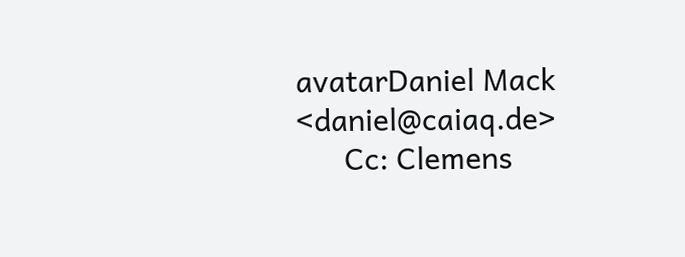avatarDaniel Mack <daniel@caiaq.de>
      Cc: Clemens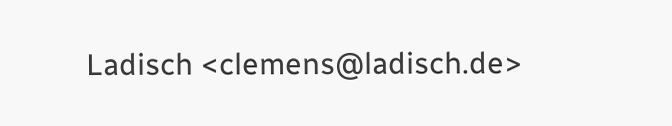Ladisch <clemens@ladisch.de>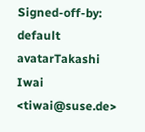Signed-off-by: default avatarTakashi Iwai <tiwai@suse.de>